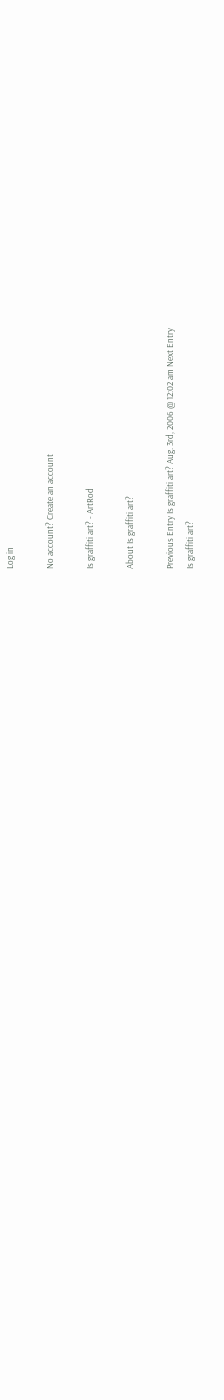Log in

No account? Create an account

Is graffiti art? - ArtRod

About Is graffiti art?

Previous Entry Is graffiti art? Aug. 3rd, 2006 @ 12:02 am Next Entry
Is graffiti art?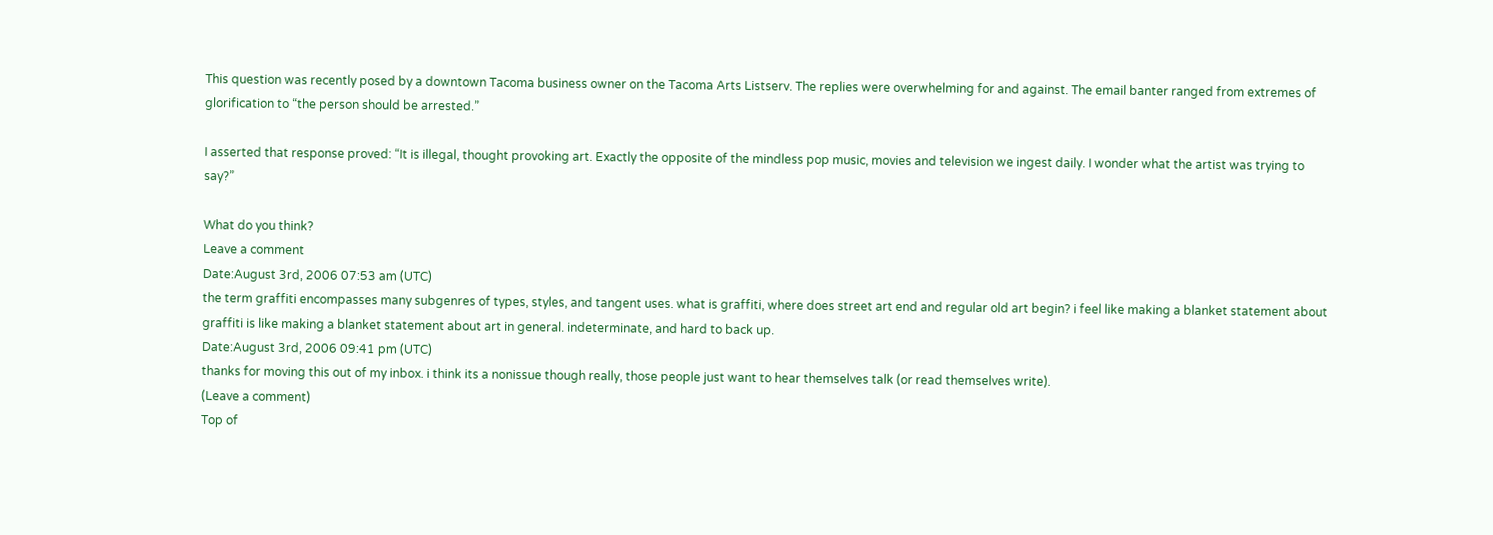This question was recently posed by a downtown Tacoma business owner on the Tacoma Arts Listserv. The replies were overwhelming for and against. The email banter ranged from extremes of glorification to “the person should be arrested.”

I asserted that response proved: “It is illegal, thought provoking art. Exactly the opposite of the mindless pop music, movies and television we ingest daily. I wonder what the artist was trying to say?”

What do you think?
Leave a comment
Date:August 3rd, 2006 07:53 am (UTC)
the term graffiti encompasses many subgenres of types, styles, and tangent uses. what is graffiti, where does street art end and regular old art begin? i feel like making a blanket statement about graffiti is like making a blanket statement about art in general. indeterminate, and hard to back up.
Date:August 3rd, 2006 09:41 pm (UTC)
thanks for moving this out of my inbox. i think its a nonissue though really, those people just want to hear themselves talk (or read themselves write).
(Leave a comment)
Top of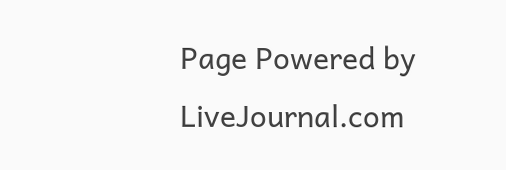Page Powered by LiveJournal.com